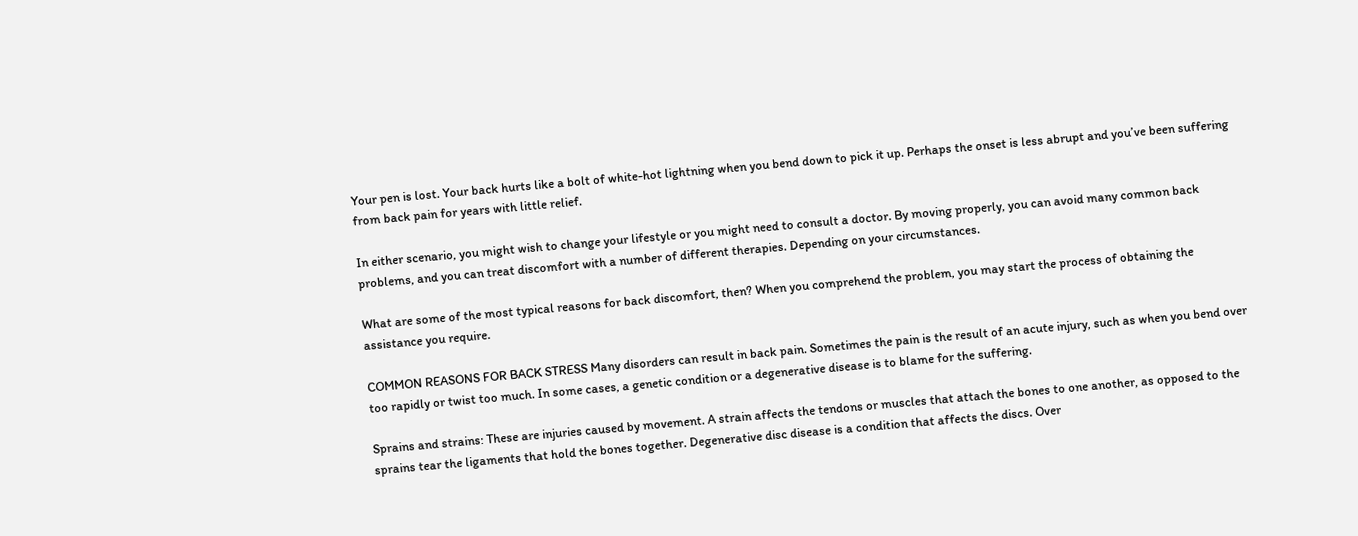Your pen is lost. Your back hurts like a bolt of white-hot lightning when you bend down to pick it up. Perhaps the onset is less abrupt and you’ve been suffering from back pain for years with little relief.

In either scenario, you might wish to change your lifestyle or you might need to consult a doctor. By moving properly, you can avoid many common back problems, and you can treat discomfort with a number of different therapies. Depending on your circumstances.

What are some of the most typical reasons for back discomfort, then? When you comprehend the problem, you may start the process of obtaining the assistance you require.

COMMON REASONS FOR BACK STRESS Many disorders can result in back pain. Sometimes the pain is the result of an acute injury, such as when you bend over too rapidly or twist too much. In some cases, a genetic condition or a degenerative disease is to blame for the suffering.

Sprains and strains: These are injuries caused by movement. A strain affects the tendons or muscles that attach the bones to one another, as opposed to the sprains tear the ligaments that hold the bones together. Degenerative disc disease is a condition that affects the discs. Over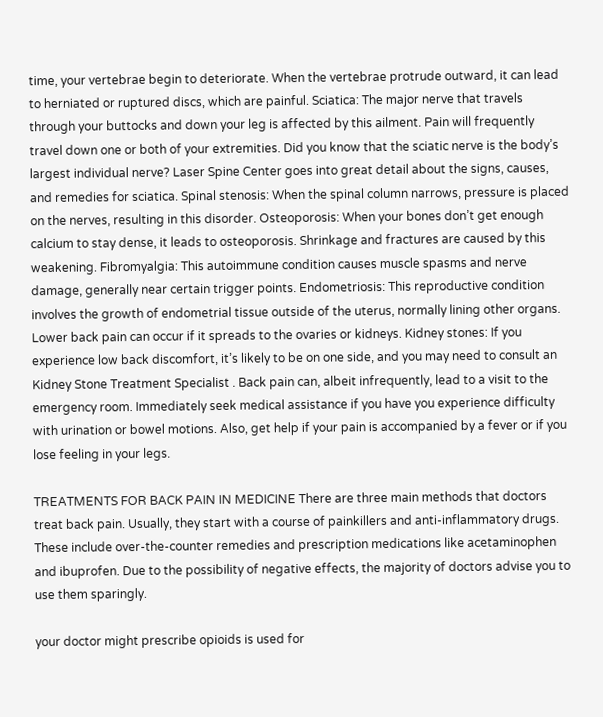time, your vertebrae begin to deteriorate. When the vertebrae protrude outward, it can lead to herniated or ruptured discs, which are painful. Sciatica: The major nerve that travels through your buttocks and down your leg is affected by this ailment. Pain will frequently travel down one or both of your extremities. Did you know that the sciatic nerve is the body’s largest individual nerve? Laser Spine Center goes into great detail about the signs, causes, and remedies for sciatica. Spinal stenosis: When the spinal column narrows, pressure is placed on the nerves, resulting in this disorder. Osteoporosis: When your bones don’t get enough calcium to stay dense, it leads to osteoporosis. Shrinkage and fractures are caused by this weakening. Fibromyalgia: This autoimmune condition causes muscle spasms and nerve damage, generally near certain trigger points. Endometriosis: This reproductive condition involves the growth of endometrial tissue outside of the uterus, normally lining other organs. Lower back pain can occur if it spreads to the ovaries or kidneys. Kidney stones: If you experience low back discomfort, it’s likely to be on one side, and you may need to consult an Kidney Stone Treatment Specialist . Back pain can, albeit infrequently, lead to a visit to the emergency room. Immediately seek medical assistance if you have you experience difficulty with urination or bowel motions. Also, get help if your pain is accompanied by a fever or if you lose feeling in your legs.

TREATMENTS FOR BACK PAIN IN MEDICINE There are three main methods that doctors treat back pain. Usually, they start with a course of painkillers and anti-inflammatory drugs. These include over-the-counter remedies and prescription medications like acetaminophen and ibuprofen. Due to the possibility of negative effects, the majority of doctors advise you to use them sparingly.

your doctor might prescribe opioids is used for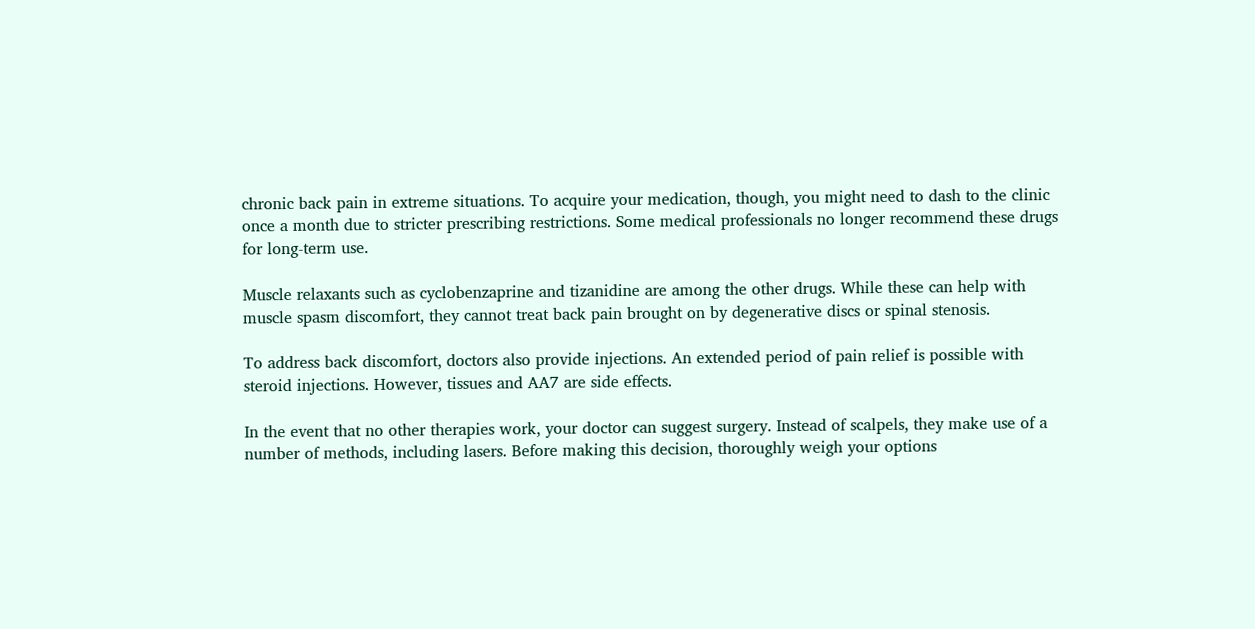chronic back pain in extreme situations. To acquire your medication, though, you might need to dash to the clinic once a month due to stricter prescribing restrictions. Some medical professionals no longer recommend these drugs for long-term use.

Muscle relaxants such as cyclobenzaprine and tizanidine are among the other drugs. While these can help with muscle spasm discomfort, they cannot treat back pain brought on by degenerative discs or spinal stenosis.

To address back discomfort, doctors also provide injections. An extended period of pain relief is possible with steroid injections. However, tissues and AA7 are side effects.

In the event that no other therapies work, your doctor can suggest surgery. Instead of scalpels, they make use of a number of methods, including lasers. Before making this decision, thoroughly weigh your options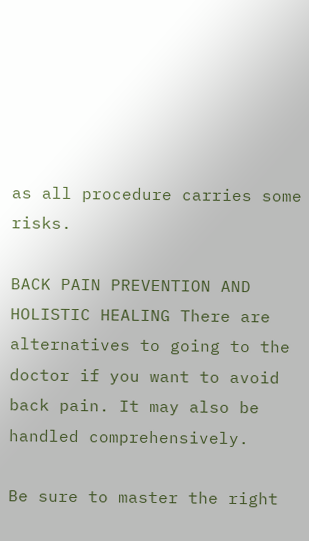as all procedure carries some risks.

BACK PAIN PREVENTION AND HOLISTIC HEALING There are alternatives to going to the doctor if you want to avoid back pain. It may also be handled comprehensively.

Be sure to master the right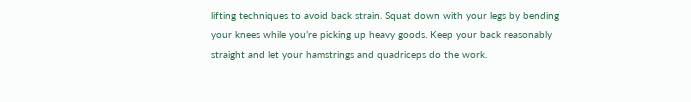lifting techniques to avoid back strain. Squat down with your legs by bending your knees while you’re picking up heavy goods. Keep your back reasonably straight and let your hamstrings and quadriceps do the work.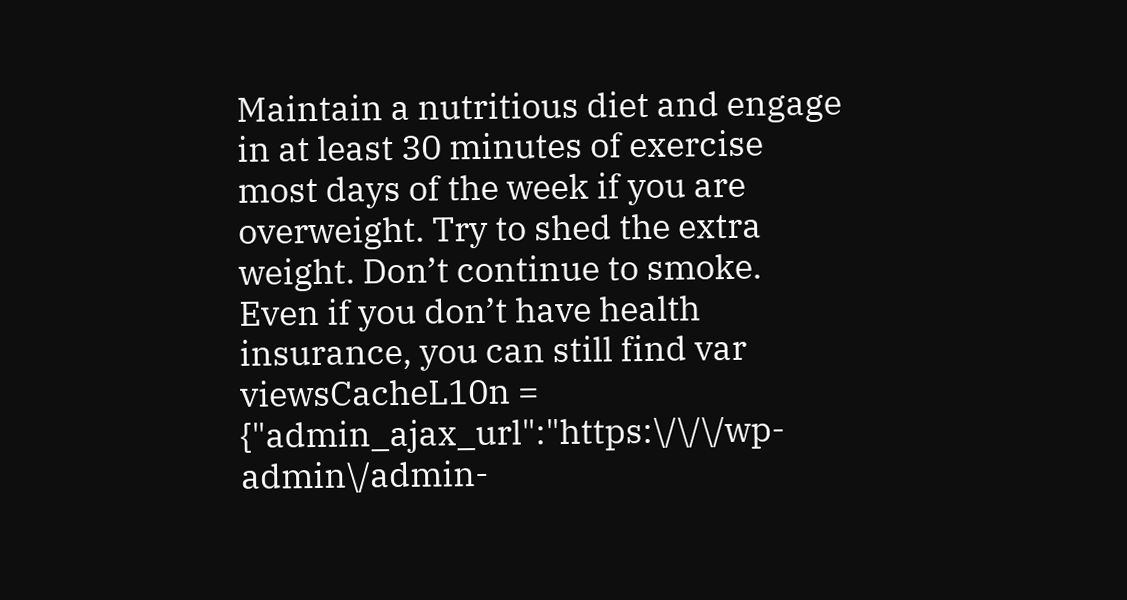Maintain a nutritious diet and engage in at least 30 minutes of exercise most days of the week if you are overweight. Try to shed the extra weight. Don’t continue to smoke. Even if you don’t have health insurance, you can still find var viewsCacheL10n = {"admin_ajax_url":"https:\/\/\/wp-admin\/admin-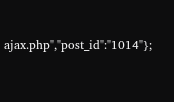ajax.php","post_id":"1014"};